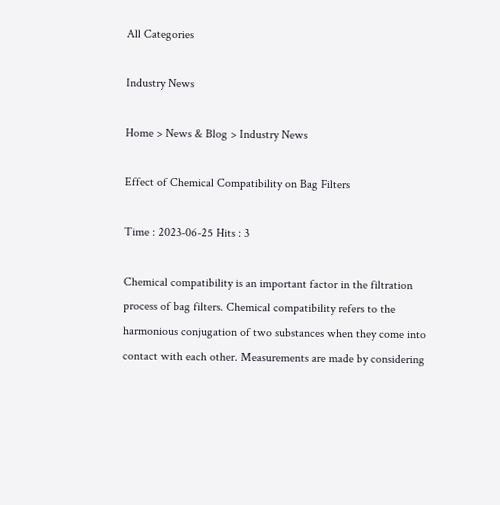All Categories

Industry News

Home > News & Blog > Industry News

Effect of Chemical Compatibility on Bag Filters

Time : 2023-06-25 Hits : 3

Chemical compatibility is an important factor in the filtration process of bag filters. Chemical compatibility refers to the harmonious conjugation of two substances when they come into contact with each other. Measurements are made by considering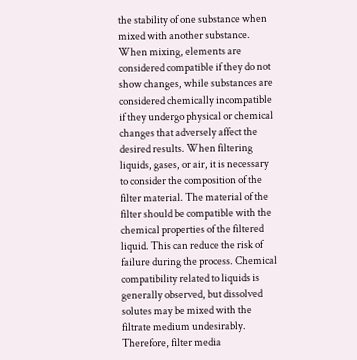the stability of one substance when mixed with another substance. When mixing, elements are considered compatible if they do not show changes, while substances are considered chemically incompatible if they undergo physical or chemical changes that adversely affect the desired results. When filtering liquids, gases, or air, it is necessary to consider the composition of the filter material. The material of the filter should be compatible with the chemical properties of the filtered liquid. This can reduce the risk of failure during the process. Chemical compatibility related to liquids is generally observed, but dissolved solutes may be mixed with the filtrate medium undesirably. Therefore, filter media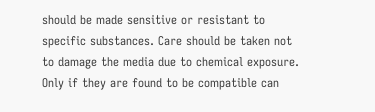should be made sensitive or resistant to specific substances. Care should be taken not to damage the media due to chemical exposure. Only if they are found to be compatible can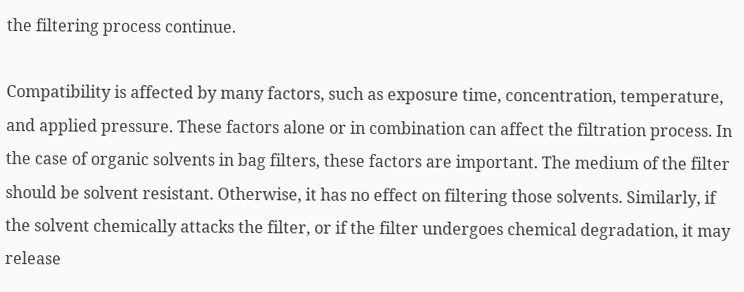the filtering process continue.

Compatibility is affected by many factors, such as exposure time, concentration, temperature, and applied pressure. These factors alone or in combination can affect the filtration process. In the case of organic solvents in bag filters, these factors are important. The medium of the filter should be solvent resistant. Otherwise, it has no effect on filtering those solvents. Similarly, if the solvent chemically attacks the filter, or if the filter undergoes chemical degradation, it may release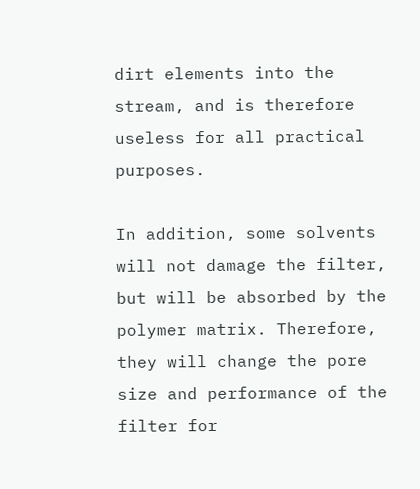dirt elements into the stream, and is therefore useless for all practical purposes.

In addition, some solvents will not damage the filter, but will be absorbed by the polymer matrix. Therefore, they will change the pore size and performance of the filter for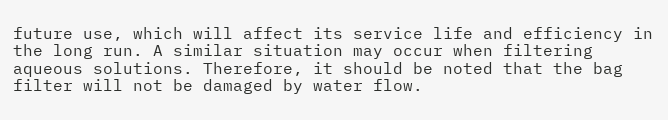future use, which will affect its service life and efficiency in the long run. A similar situation may occur when filtering aqueous solutions. Therefore, it should be noted that the bag filter will not be damaged by water flow.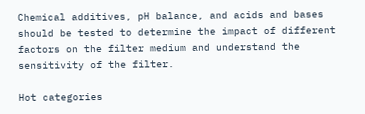Chemical additives, pH balance, and acids and bases should be tested to determine the impact of different factors on the filter medium and understand the sensitivity of the filter.

Hot categories